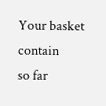Your basket contain
so far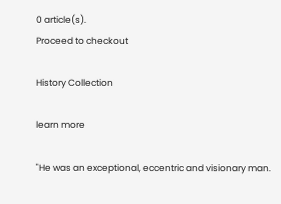0 article(s).
Proceed to checkout

History Collection

learn more

"He was an exceptional, eccentric and visionary man.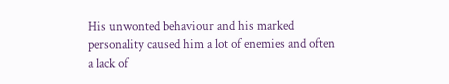His unwonted behaviour and his marked personality caused him a lot of enemies and often a lack of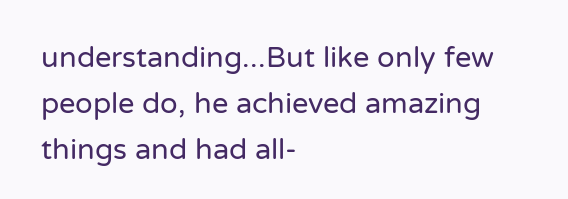understanding...But like only few people do, he achieved amazing things and had all-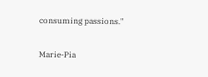consuming passions."

Marie-Pia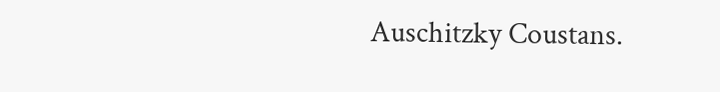Auschitzky Coustans.